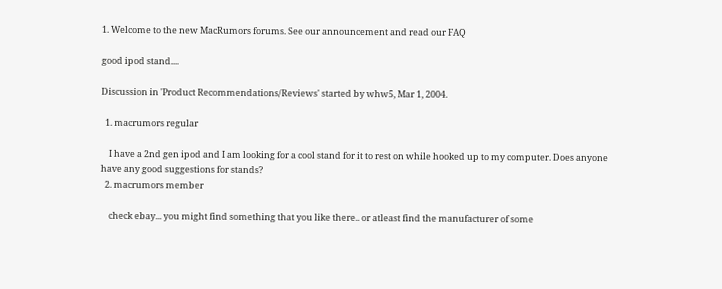1. Welcome to the new MacRumors forums. See our announcement and read our FAQ

good ipod stand....

Discussion in 'Product Recommendations/Reviews' started by whw5, Mar 1, 2004.

  1. macrumors regular

    I have a 2nd gen ipod and I am looking for a cool stand for it to rest on while hooked up to my computer. Does anyone have any good suggestions for stands?
  2. macrumors member

    check ebay... you might find something that you like there.. or atleast find the manufacturer of some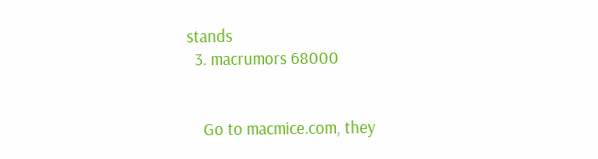stands
  3. macrumors 68000


    Go to macmice.com, they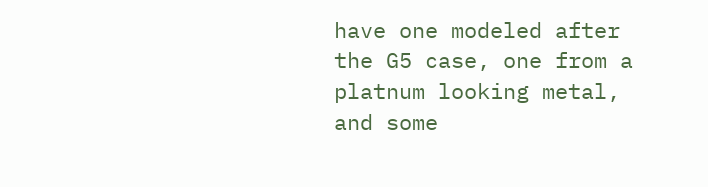have one modeled after the G5 case, one from a platnum looking metal, and some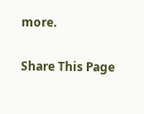more.

Share This Page